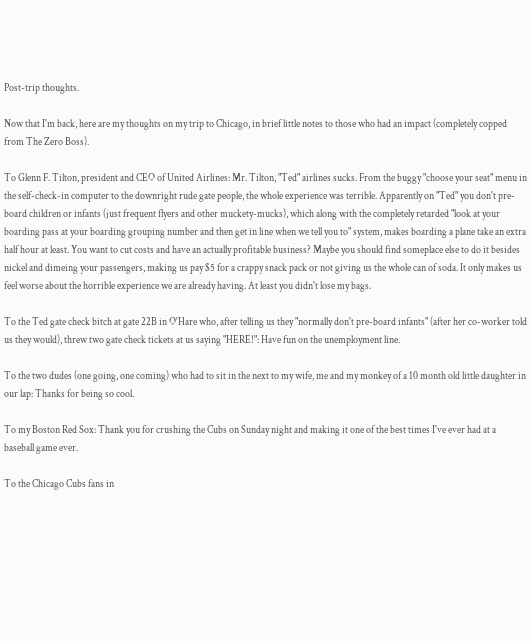Post-trip thoughts.

Now that I'm back, here are my thoughts on my trip to Chicago, in brief little notes to those who had an impact (completely copped from The Zero Boss).

To Glenn F. Tilton, president and CEO of United Airlines: Mr. Tilton, "Ted" airlines sucks. From the buggy "choose your seat" menu in the self-check-in computer to the downright rude gate people, the whole experience was terrible. Apparently on "Ted" you don't pre-board children or infants (just frequent flyers and other muckety-mucks), which along with the completely retarded "look at your boarding pass at your boarding grouping number and then get in line when we tell you to" system, makes boarding a plane take an extra half hour at least. You want to cut costs and have an actually profitable business? Maybe you should find someplace else to do it besides nickel and dimeing your passengers, making us pay $5 for a crappy snack pack or not giving us the whole can of soda. It only makes us feel worse about the horrible experience we are already having. At least you didn't lose my bags.

To the Ted gate check bitch at gate 22B in O'Hare who, after telling us they "normally don't pre-board infants" (after her co-worker told us they would), threw two gate check tickets at us saying "HERE!": Have fun on the unemployment line.

To the two dudes (one going, one coming) who had to sit in the next to my wife, me and my monkey of a 10 month old little daughter in our lap: Thanks for being so cool.

To my Boston Red Sox: Thank you for crushing the Cubs on Sunday night and making it one of the best times I've ever had at a baseball game ever.

To the Chicago Cubs fans in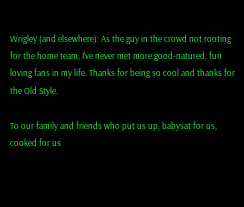Wrigley (and elsewhere): As the guy in the crowd not rooting for the home team, I've never met more good-natured, fun loving fans in my life. Thanks for being so cool and thanks for the Old Style.

To our family and friends who put us up, babysat for us, cooked for us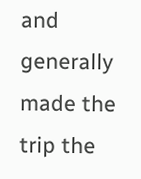and generally made the trip the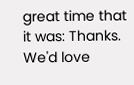great time that it was: Thanks. We'd love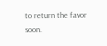to return the favor soon.